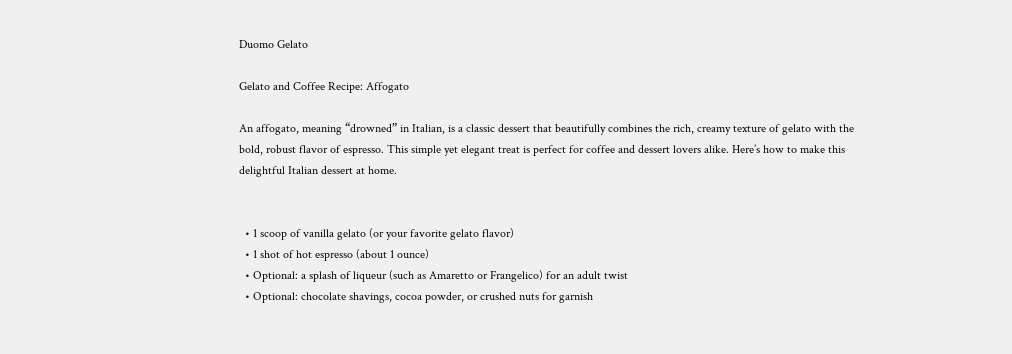Duomo Gelato

Gelato and Coffee Recipe: Affogato

An affogato, meaning “drowned” in Italian, is a classic dessert that beautifully combines the rich, creamy texture of gelato with the bold, robust flavor of espresso. This simple yet elegant treat is perfect for coffee and dessert lovers alike. Here’s how to make this delightful Italian dessert at home.


  • 1 scoop of vanilla gelato (or your favorite gelato flavor)
  • 1 shot of hot espresso (about 1 ounce)
  • Optional: a splash of liqueur (such as Amaretto or Frangelico) for an adult twist
  • Optional: chocolate shavings, cocoa powder, or crushed nuts for garnish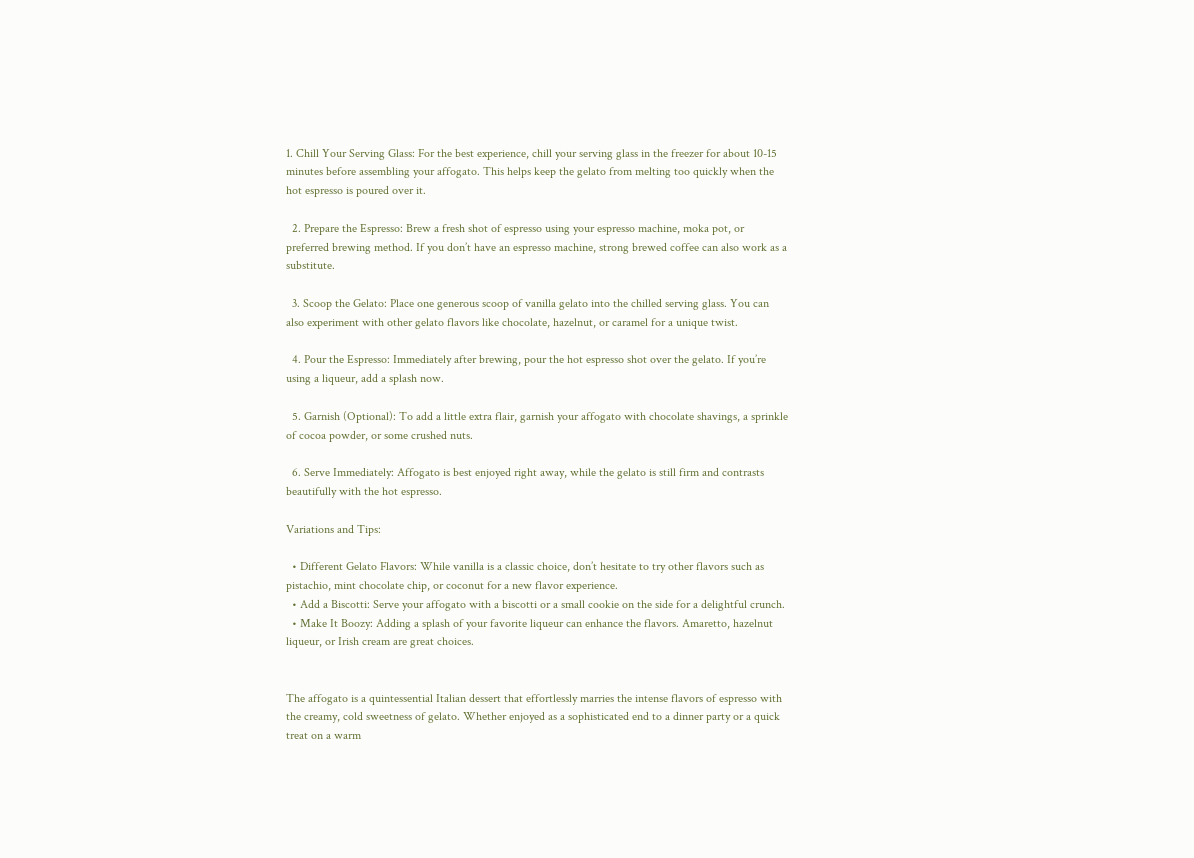1. Chill Your Serving Glass: For the best experience, chill your serving glass in the freezer for about 10-15 minutes before assembling your affogato. This helps keep the gelato from melting too quickly when the hot espresso is poured over it.

  2. Prepare the Espresso: Brew a fresh shot of espresso using your espresso machine, moka pot, or preferred brewing method. If you don’t have an espresso machine, strong brewed coffee can also work as a substitute.

  3. Scoop the Gelato: Place one generous scoop of vanilla gelato into the chilled serving glass. You can also experiment with other gelato flavors like chocolate, hazelnut, or caramel for a unique twist.

  4. Pour the Espresso: Immediately after brewing, pour the hot espresso shot over the gelato. If you’re using a liqueur, add a splash now.

  5. Garnish (Optional): To add a little extra flair, garnish your affogato with chocolate shavings, a sprinkle of cocoa powder, or some crushed nuts.

  6. Serve Immediately: Affogato is best enjoyed right away, while the gelato is still firm and contrasts beautifully with the hot espresso.

Variations and Tips:

  • Different Gelato Flavors: While vanilla is a classic choice, don’t hesitate to try other flavors such as pistachio, mint chocolate chip, or coconut for a new flavor experience.
  • Add a Biscotti: Serve your affogato with a biscotti or a small cookie on the side for a delightful crunch.
  • Make It Boozy: Adding a splash of your favorite liqueur can enhance the flavors. Amaretto, hazelnut liqueur, or Irish cream are great choices.


The affogato is a quintessential Italian dessert that effortlessly marries the intense flavors of espresso with the creamy, cold sweetness of gelato. Whether enjoyed as a sophisticated end to a dinner party or a quick treat on a warm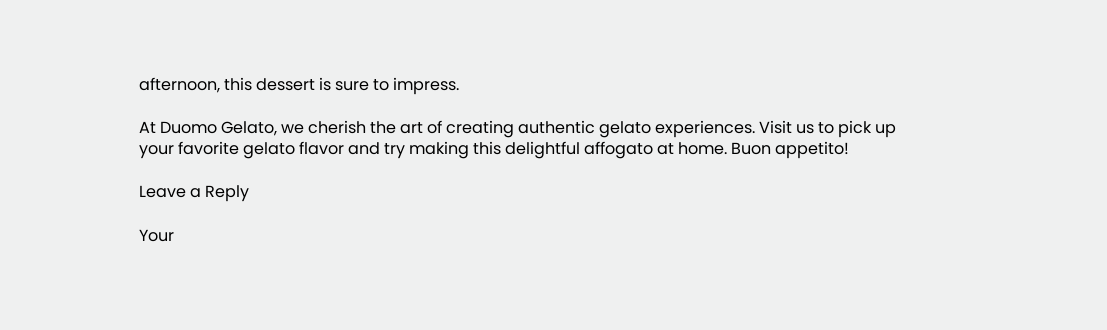afternoon, this dessert is sure to impress.

At Duomo Gelato, we cherish the art of creating authentic gelato experiences. Visit us to pick up your favorite gelato flavor and try making this delightful affogato at home. Buon appetito!

Leave a Reply

Your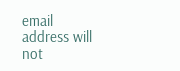email address will not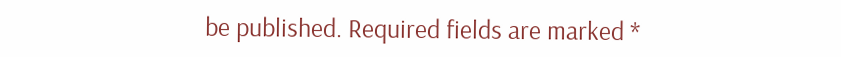be published. Required fields are marked *